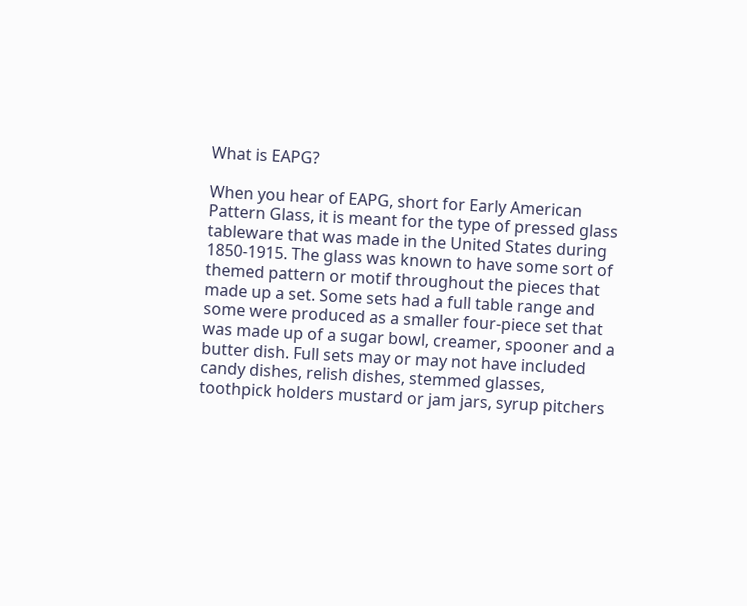What is EAPG?

When you hear of EAPG, short for Early American Pattern Glass, it is meant for the type of pressed glass tableware that was made in the United States during 1850-1915. The glass was known to have some sort of themed pattern or motif throughout the pieces that made up a set. Some sets had a full table range and some were produced as a smaller four-piece set that was made up of a sugar bowl, creamer, spooner and a butter dish. Full sets may or may not have included candy dishes, relish dishes, stemmed glasses, toothpick holders mustard or jam jars, syrup pitchers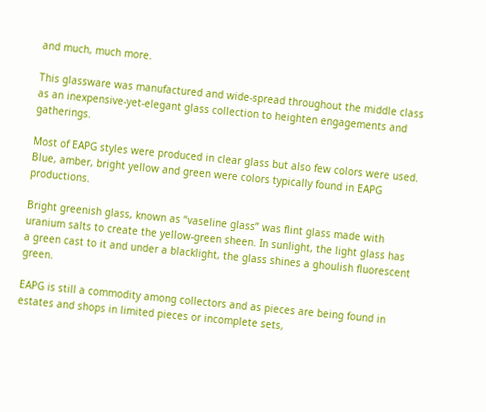and much, much more.

This glassware was manufactured and wide-spread throughout the middle class as an inexpensive-yet-elegant glass collection to heighten engagements and gatherings.

Most of EAPG styles were produced in clear glass but also few colors were used. Blue, amber, bright yellow and green were colors typically found in EAPG productions.

Bright greenish glass, known as “vaseline glass” was flint glass made with uranium salts to create the yellow-green sheen. In sunlight, the light glass has a green cast to it and under a blacklight, the glass shines a ghoulish fluorescent green.

EAPG is still a commodity among collectors and as pieces are being found in estates and shops in limited pieces or incomplete sets,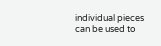individual pieces can be used to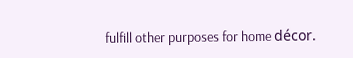fulfill other purposes for home décor.